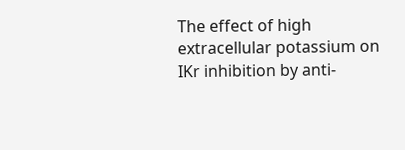The effect of high extracellular potassium on IKr inhibition by anti-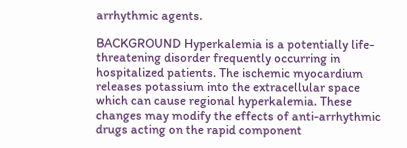arrhythmic agents.

BACKGROUND Hyperkalemia is a potentially life-threatening disorder frequently occurring in hospitalized patients. The ischemic myocardium releases potassium into the extracellular space which can cause regional hyperkalemia. These changes may modify the effects of anti-arrhythmic drugs acting on the rapid component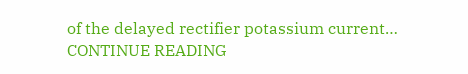of the delayed rectifier potassium current… CONTINUE READING